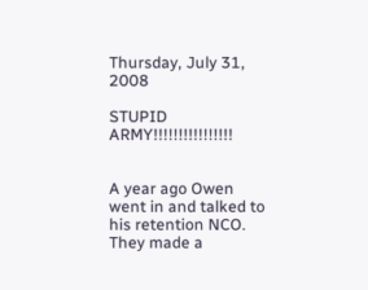Thursday, July 31, 2008

STUPID ARMY!!!!!!!!!!!!!!!!


A year ago Owen went in and talked to his retention NCO. They made a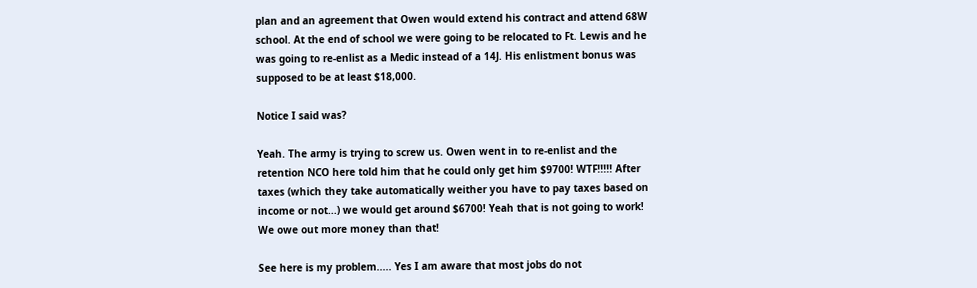plan and an agreement that Owen would extend his contract and attend 68W school. At the end of school we were going to be relocated to Ft. Lewis and he was going to re-enlist as a Medic instead of a 14J. His enlistment bonus was supposed to be at least $18,000.

Notice I said was?

Yeah. The army is trying to screw us. Owen went in to re-enlist and the retention NCO here told him that he could only get him $9700! WTF!!!!! After taxes (which they take automatically weither you have to pay taxes based on income or not...) we would get around $6700! Yeah that is not going to work! We owe out more money than that!

See here is my problem..... Yes I am aware that most jobs do not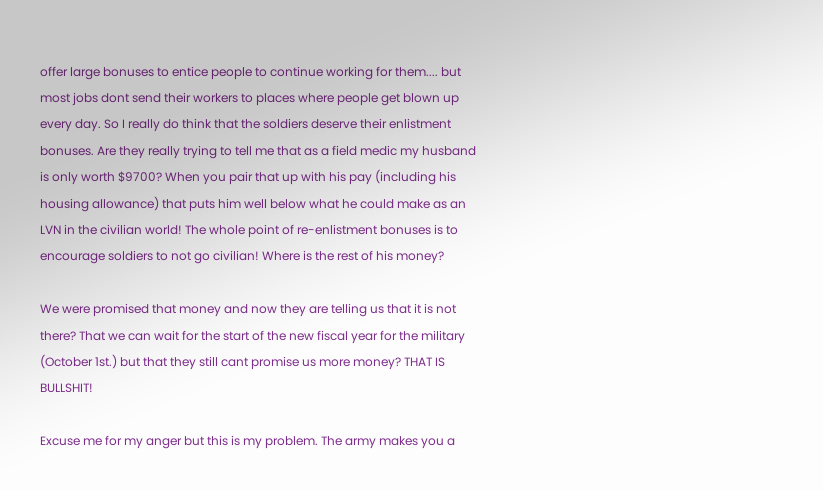offer large bonuses to entice people to continue working for them.... but most jobs dont send their workers to places where people get blown up every day. So I really do think that the soldiers deserve their enlistment bonuses. Are they really trying to tell me that as a field medic my husband is only worth $9700? When you pair that up with his pay (including his housing allowance) that puts him well below what he could make as an LVN in the civilian world! The whole point of re-enlistment bonuses is to encourage soldiers to not go civilian! Where is the rest of his money?

We were promised that money and now they are telling us that it is not there? That we can wait for the start of the new fiscal year for the military (October 1st.) but that they still cant promise us more money? THAT IS BULLSHIT!

Excuse me for my anger but this is my problem. The army makes you a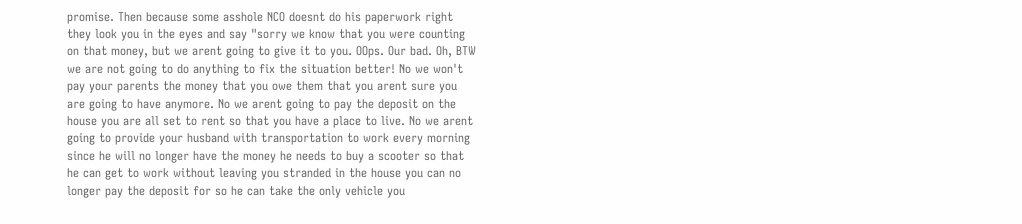promise. Then because some asshole NCO doesnt do his paperwork right they look you in the eyes and say "sorry we know that you were counting on that money, but we arent going to give it to you. OOps. Our bad. Oh, BTW we are not going to do anything to fix the situation better! No we won't pay your parents the money that you owe them that you arent sure you are going to have anymore. No we arent going to pay the deposit on the house you are all set to rent so that you have a place to live. No we arent going to provide your husband with transportation to work every morning since he will no longer have the money he needs to buy a scooter so that he can get to work without leaving you stranded in the house you can no longer pay the deposit for so he can take the only vehicle you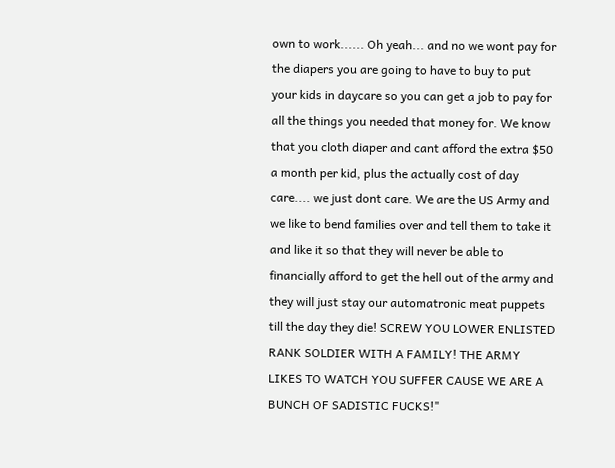own to work...... Oh yeah... and no we wont pay for the diapers you are going to have to buy to put your kids in daycare so you can get a job to pay for all the things you needed that money for. We know that you cloth diaper and cant afford the extra $50 a month per kid, plus the actually cost of day care.... we just dont care. We are the US Army and we like to bend families over and tell them to take it and like it so that they will never be able to financially afford to get the hell out of the army and they will just stay our automatronic meat puppets till the day they die! SCREW YOU LOWER ENLISTED RANK SOLDIER WITH A FAMILY! THE ARMY LIKES TO WATCH YOU SUFFER CAUSE WE ARE A BUNCH OF SADISTIC FUCKS!"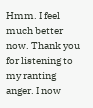Hmm. I feel much better now. Thank you for listening to my ranting anger. I now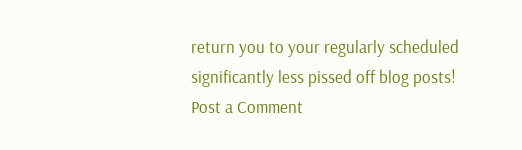return you to your regularly scheduled significantly less pissed off blog posts!
Post a Comment